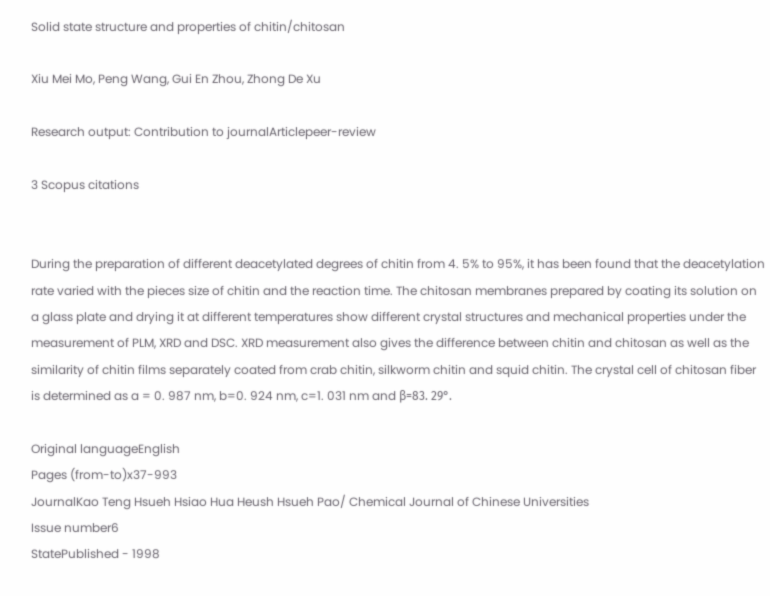Solid state structure and properties of chitin/chitosan

Xiu Mei Mo, Peng Wang, Gui En Zhou, Zhong De Xu

Research output: Contribution to journalArticlepeer-review

3 Scopus citations


During the preparation of different deacetylated degrees of chitin from 4. 5% to 95%, it has been found that the deacetylation rate varied with the pieces size of chitin and the reaction time. The chitosan membranes prepared by coating its solution on a glass plate and drying it at different temperatures show different crystal structures and mechanical properties under the measurement of PLM, XRD and DSC. XRD measurement also gives the difference between chitin and chitosan as well as the similarity of chitin films separately coated from crab chitin, silkworm chitin and squid chitin. The crystal cell of chitosan fiber is determined as a = 0. 987 nm, b=0. 924 nm, c=1. 031 nm and β=83. 29°.

Original languageEnglish
Pages (from-to)x37-993
JournalKao Teng Hsueh Hsiao Hua Heush Hsueh Pao/ Chemical Journal of Chinese Universities
Issue number6
StatePublished - 1998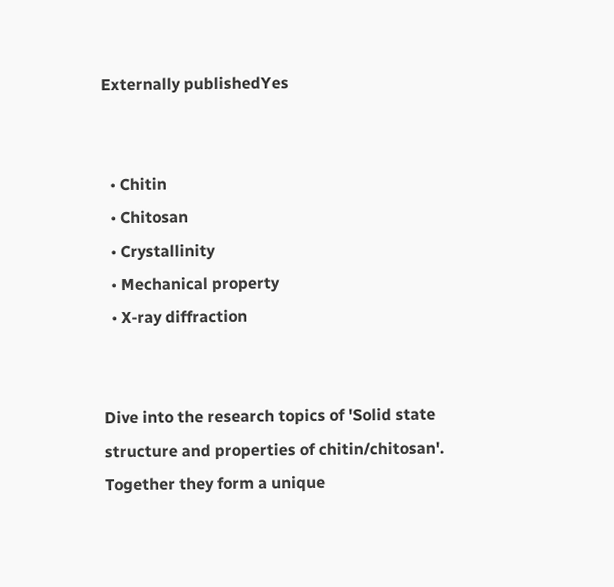Externally publishedYes


  • Chitin
  • Chitosan
  • Crystallinity
  • Mechanical property
  • X-ray diffraction


Dive into the research topics of 'Solid state structure and properties of chitin/chitosan'. Together they form a unique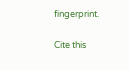fingerprint.

Cite this